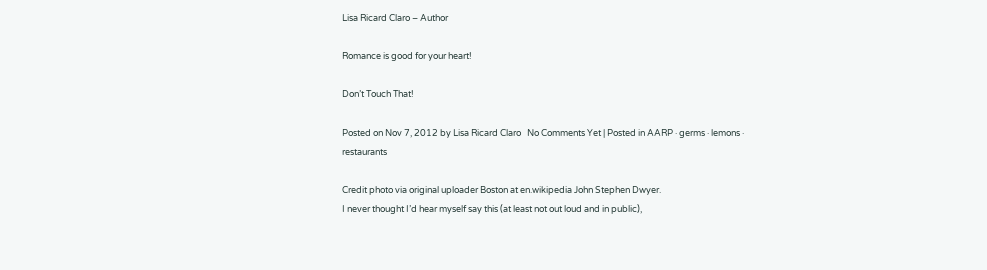Lisa Ricard Claro – Author

Romance is good for your heart!

Don’t Touch That!

Posted on Nov 7, 2012 by Lisa Ricard Claro   No Comments Yet | Posted in AARP · germs · lemons · restaurants

Credit photo via original uploader Boston at en.wikipedia John Stephen Dwyer.
I never thought I’d hear myself say this (at least not out loud and in public),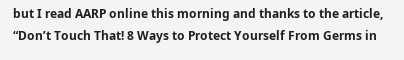but I read AARP online this morning and thanks to the article, “Don’t Touch That! 8 Ways to Protect Yourself From Germs in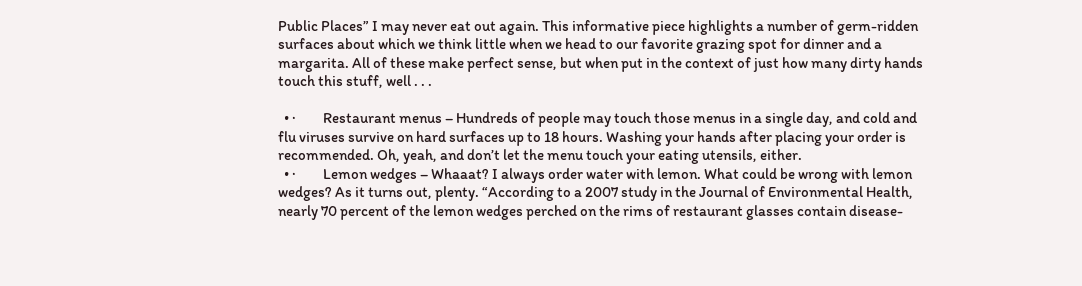Public Places” I may never eat out again. This informative piece highlights a number of germ-ridden surfaces about which we think little when we head to our favorite grazing spot for dinner and a margarita. All of these make perfect sense, but when put in the context of just how many dirty hands touch this stuff, well . . .

  • ·         Restaurant menus – Hundreds of people may touch those menus in a single day, and cold and flu viruses survive on hard surfaces up to 18 hours. Washing your hands after placing your order is recommended. Oh, yeah, and don’t let the menu touch your eating utensils, either.
  • ·         Lemon wedges – Whaaat? I always order water with lemon. What could be wrong with lemon wedges? As it turns out, plenty. “According to a 2007 study in the Journal of Environmental Health, nearly 70 percent of the lemon wedges perched on the rims of restaurant glasses contain disease-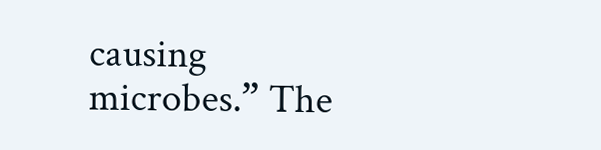causing microbes.” The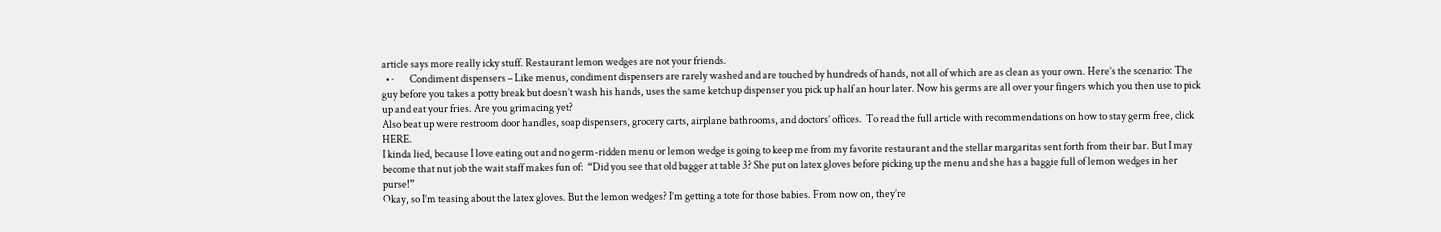article says more really icky stuff. Restaurant lemon wedges are not your friends.
  • ·        Condiment dispensers – Like menus, condiment dispensers are rarely washed and are touched by hundreds of hands, not all of which are as clean as your own. Here’s the scenario: The guy before you takes a potty break but doesn’t wash his hands, uses the same ketchup dispenser you pick up half an hour later. Now his germs are all over your fingers which you then use to pick up and eat your fries. Are you grimacing yet?
Also beat up were restroom door handles, soap dispensers, grocery carts, airplane bathrooms, and doctors’ offices.  To read the full article with recommendations on how to stay germ free, click HERE.
I kinda lied, because I love eating out and no germ-ridden menu or lemon wedge is going to keep me from my favorite restaurant and the stellar margaritas sent forth from their bar. But I may become that nut job the wait staff makes fun of:  “Did you see that old bagger at table 3? She put on latex gloves before picking up the menu and she has a baggie full of lemon wedges in her purse!”
Okay, so I’m teasing about the latex gloves. But the lemon wedges? I’m getting a tote for those babies. From now on, they’re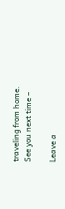traveling from home.
See you next time –

Leave a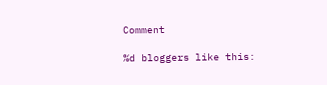Comment

%d bloggers like this: